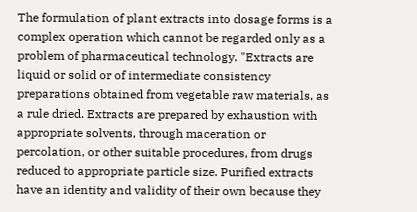The formulation of plant extracts into dosage forms is a complex operation which cannot be regarded only as a problem of pharmaceutical technology. "Extracts are liquid or solid or of intermediate consistency preparations obtained from vegetable raw materials, as a rule dried. Extracts are prepared by exhaustion with appropriate solvents, through maceration or percolation, or other suitable procedures, from drugs reduced to appropriate particle size. Purified extracts have an identity and validity of their own because they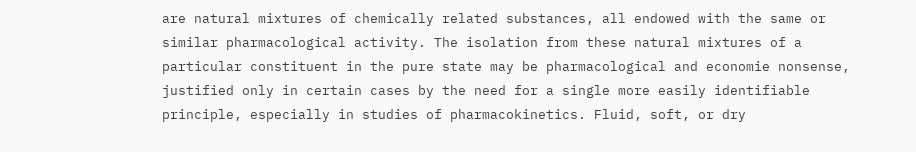are natural mixtures of chemically related substances, all endowed with the same or similar pharmacological activity. The isolation from these natural mixtures of a particular constituent in the pure state may be pharmacological and economie nonsense, justified only in certain cases by the need for a single more easily identifiable principle, especially in studies of pharmacokinetics. Fluid, soft, or dry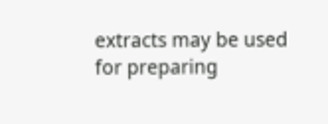extracts may be used for preparing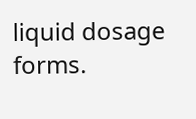liquid dosage forms.